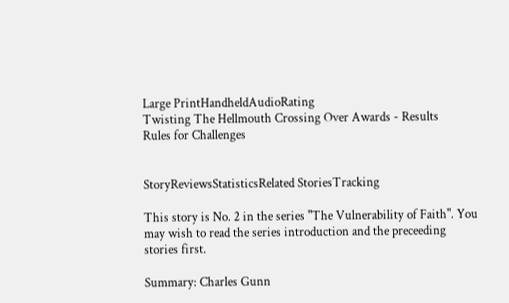Large PrintHandheldAudioRating
Twisting The Hellmouth Crossing Over Awards - Results
Rules for Challenges


StoryReviewsStatisticsRelated StoriesTracking

This story is No. 2 in the series "The Vulnerability of Faith". You may wish to read the series introduction and the preceeding stories first.

Summary: Charles Gunn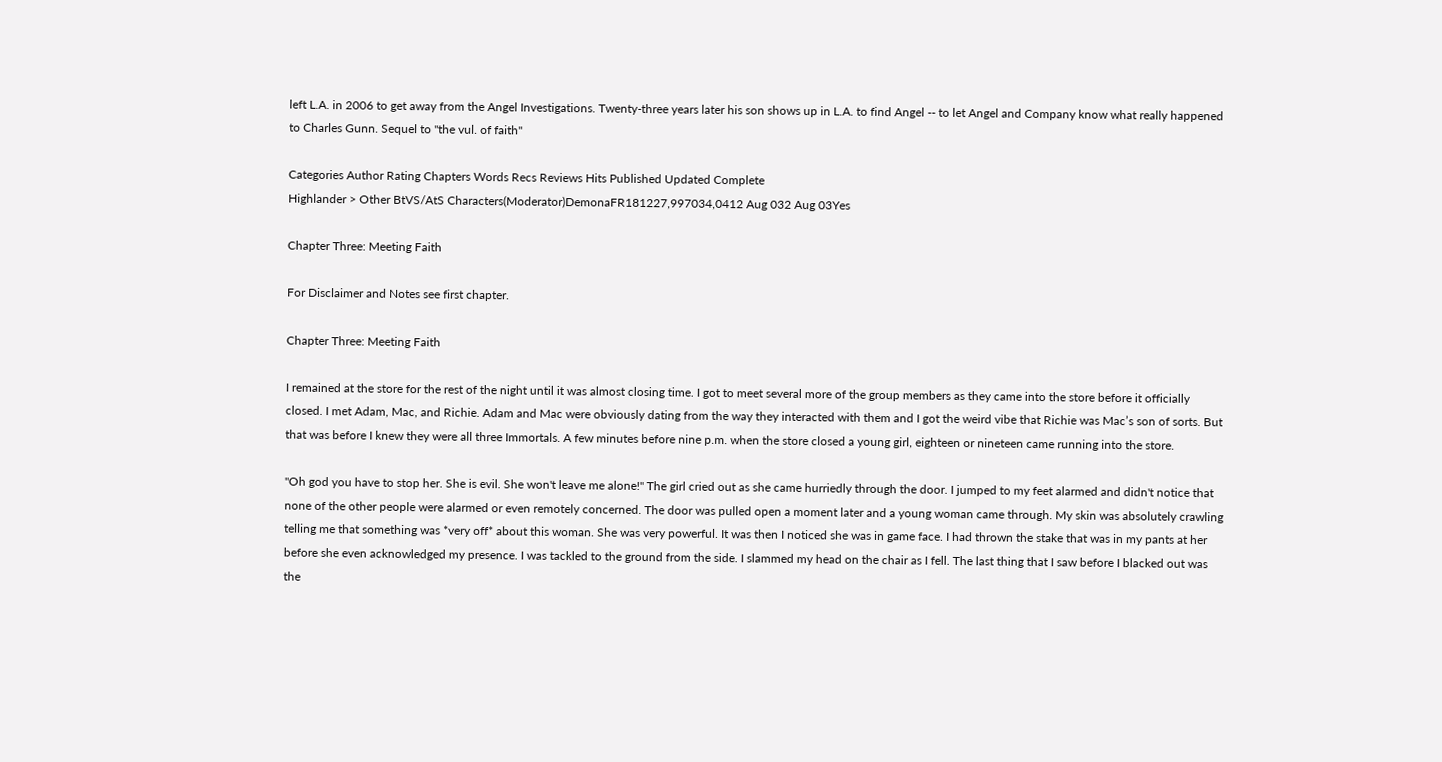left L.A. in 2006 to get away from the Angel Investigations. Twenty-three years later his son shows up in L.A. to find Angel -- to let Angel and Company know what really happened to Charles Gunn. Sequel to "the vul. of faith"

Categories Author Rating Chapters Words Recs Reviews Hits Published Updated Complete
Highlander > Other BtVS/AtS Characters(Moderator)DemonaFR181227,997034,0412 Aug 032 Aug 03Yes

Chapter Three: Meeting Faith

For Disclaimer and Notes see first chapter.

Chapter Three: Meeting Faith

I remained at the store for the rest of the night until it was almost closing time. I got to meet several more of the group members as they came into the store before it officially closed. I met Adam, Mac, and Richie. Adam and Mac were obviously dating from the way they interacted with them and I got the weird vibe that Richie was Mac’s son of sorts. But that was before I knew they were all three Immortals. A few minutes before nine p.m. when the store closed a young girl, eighteen or nineteen came running into the store.

"Oh god you have to stop her. She is evil. She won't leave me alone!" The girl cried out as she came hurriedly through the door. I jumped to my feet alarmed and didn't notice that none of the other people were alarmed or even remotely concerned. The door was pulled open a moment later and a young woman came through. My skin was absolutely crawling telling me that something was *very off* about this woman. She was very powerful. It was then I noticed she was in game face. I had thrown the stake that was in my pants at her before she even acknowledged my presence. I was tackled to the ground from the side. I slammed my head on the chair as I fell. The last thing that I saw before I blacked out was the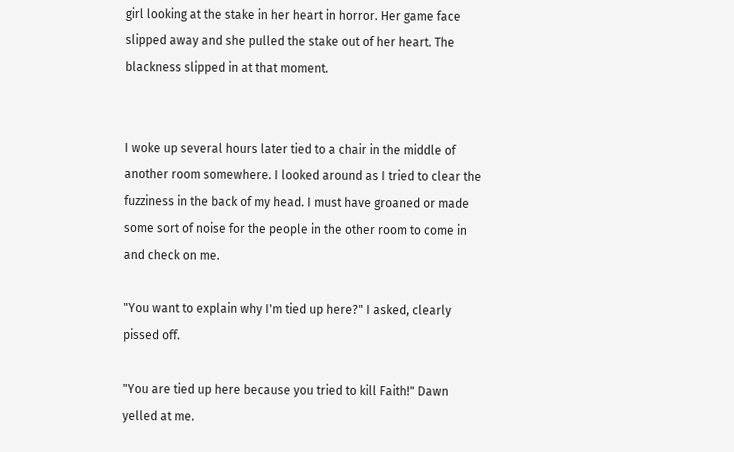girl looking at the stake in her heart in horror. Her game face slipped away and she pulled the stake out of her heart. The blackness slipped in at that moment.


I woke up several hours later tied to a chair in the middle of another room somewhere. I looked around as I tried to clear the fuzziness in the back of my head. I must have groaned or made some sort of noise for the people in the other room to come in and check on me.

"You want to explain why I'm tied up here?" I asked, clearly pissed off.

"You are tied up here because you tried to kill Faith!" Dawn yelled at me.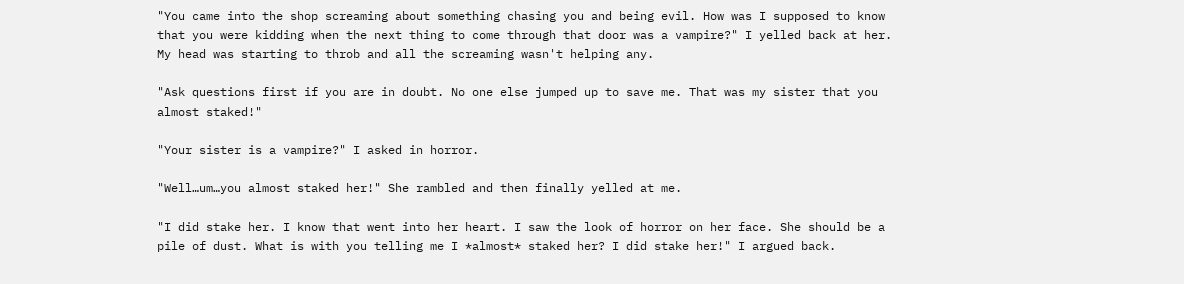"You came into the shop screaming about something chasing you and being evil. How was I supposed to know that you were kidding when the next thing to come through that door was a vampire?" I yelled back at her. My head was starting to throb and all the screaming wasn't helping any.

"Ask questions first if you are in doubt. No one else jumped up to save me. That was my sister that you almost staked!"

"Your sister is a vampire?" I asked in horror.

"Well…um…you almost staked her!" She rambled and then finally yelled at me.

"I did stake her. I know that went into her heart. I saw the look of horror on her face. She should be a pile of dust. What is with you telling me I *almost* staked her? I did stake her!" I argued back.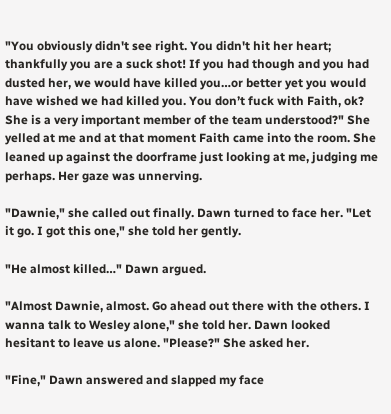"You obviously didn't see right. You didn't hit her heart; thankfully you are a suck shot! If you had though and you had dusted her, we would have killed you…or better yet you would have wished we had killed you. You don’t fuck with Faith, ok? She is a very important member of the team understood?" She yelled at me and at that moment Faith came into the room. She leaned up against the doorframe just looking at me, judging me perhaps. Her gaze was unnerving.

"Dawnie," she called out finally. Dawn turned to face her. "Let it go. I got this one," she told her gently.

"He almost killed…" Dawn argued.

"Almost Dawnie, almost. Go ahead out there with the others. I wanna talk to Wesley alone," she told her. Dawn looked hesitant to leave us alone. "Please?" She asked her.

"Fine," Dawn answered and slapped my face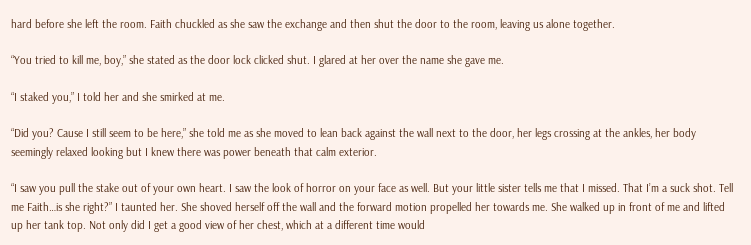hard before she left the room. Faith chuckled as she saw the exchange and then shut the door to the room, leaving us alone together.

“You tried to kill me, boy,” she stated as the door lock clicked shut. I glared at her over the name she gave me.

“I staked you,” I told her and she smirked at me.

“Did you? Cause I still seem to be here,” she told me as she moved to lean back against the wall next to the door, her legs crossing at the ankles, her body seemingly relaxed looking but I knew there was power beneath that calm exterior.

“I saw you pull the stake out of your own heart. I saw the look of horror on your face as well. But your little sister tells me that I missed. That I’m a suck shot. Tell me Faith…is she right?” I taunted her. She shoved herself off the wall and the forward motion propelled her towards me. She walked up in front of me and lifted up her tank top. Not only did I get a good view of her chest, which at a different time would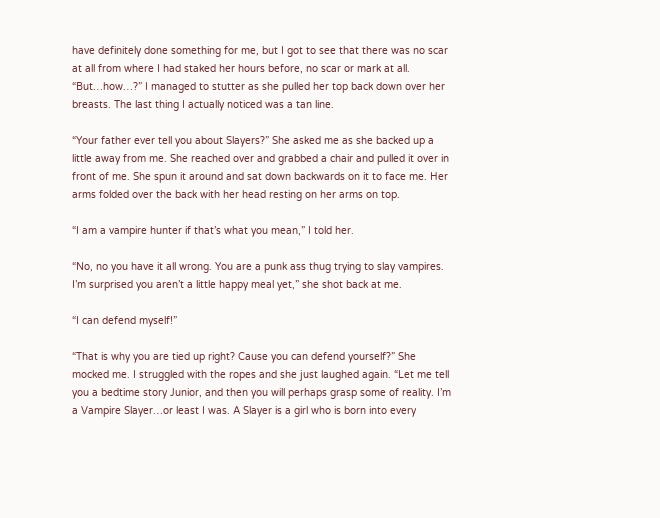have definitely done something for me, but I got to see that there was no scar at all from where I had staked her hours before, no scar or mark at all. “But…how…?” I managed to stutter as she pulled her top back down over her breasts. The last thing I actually noticed was a tan line.

“Your father ever tell you about Slayers?” She asked me as she backed up a little away from me. She reached over and grabbed a chair and pulled it over in front of me. She spun it around and sat down backwards on it to face me. Her arms folded over the back with her head resting on her arms on top.

“I am a vampire hunter if that’s what you mean,” I told her.

“No, no you have it all wrong. You are a punk ass thug trying to slay vampires. I’m surprised you aren’t a little happy meal yet,” she shot back at me.

“I can defend myself!”

“That is why you are tied up right? Cause you can defend yourself?” She mocked me. I struggled with the ropes and she just laughed again. “Let me tell you a bedtime story Junior, and then you will perhaps grasp some of reality. I’m a Vampire Slayer…or least I was. A Slayer is a girl who is born into every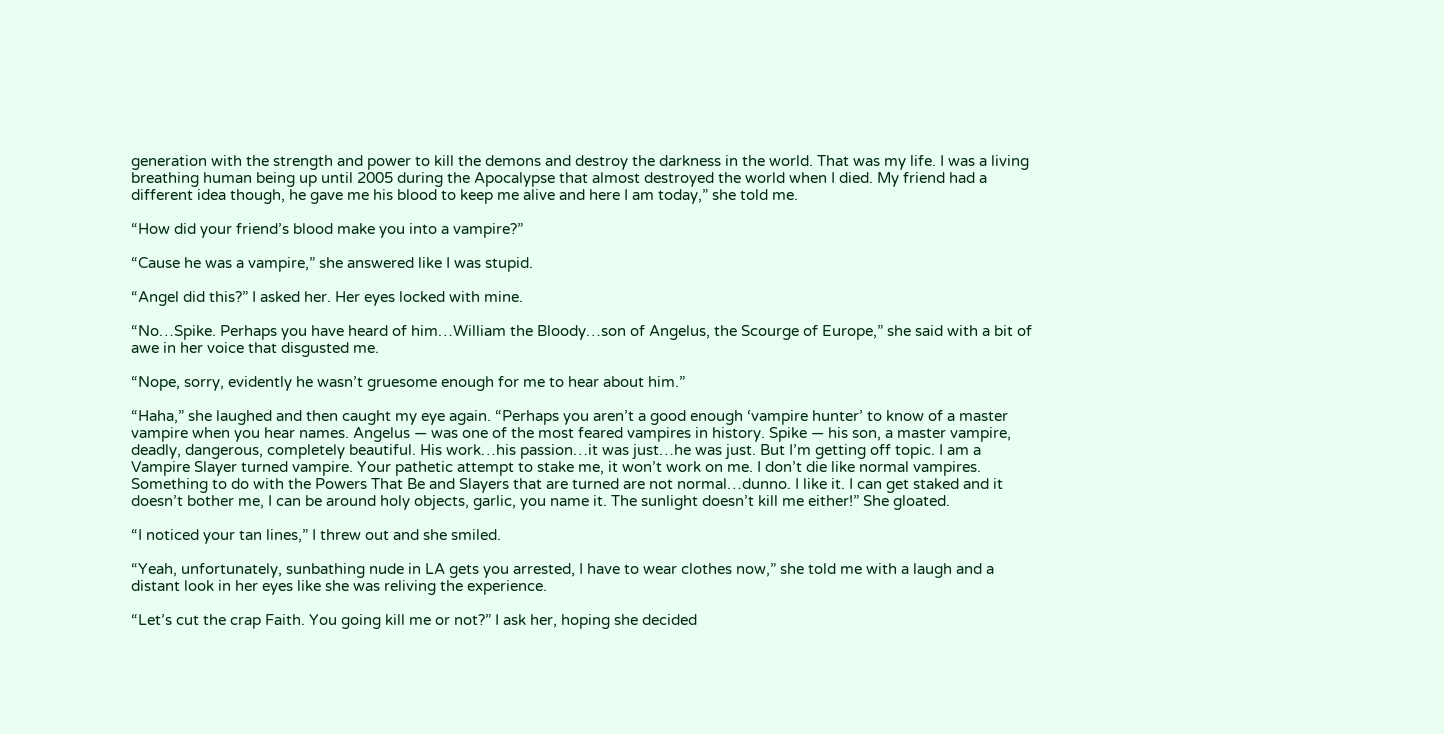generation with the strength and power to kill the demons and destroy the darkness in the world. That was my life. I was a living breathing human being up until 2005 during the Apocalypse that almost destroyed the world when I died. My friend had a different idea though, he gave me his blood to keep me alive and here I am today,” she told me.

“How did your friend’s blood make you into a vampire?”

“Cause he was a vampire,” she answered like I was stupid.

“Angel did this?” I asked her. Her eyes locked with mine.

“No…Spike. Perhaps you have heard of him…William the Bloody…son of Angelus, the Scourge of Europe,” she said with a bit of awe in her voice that disgusted me.

“Nope, sorry, evidently he wasn’t gruesome enough for me to hear about him.”

“Haha,” she laughed and then caught my eye again. “Perhaps you aren’t a good enough ‘vampire hunter’ to know of a master vampire when you hear names. Angelus — was one of the most feared vampires in history. Spike — his son, a master vampire, deadly, dangerous, completely beautiful. His work…his passion…it was just…he was just. But I’m getting off topic. I am a Vampire Slayer turned vampire. Your pathetic attempt to stake me, it won’t work on me. I don’t die like normal vampires. Something to do with the Powers That Be and Slayers that are turned are not normal…dunno. I like it. I can get staked and it doesn’t bother me, I can be around holy objects, garlic, you name it. The sunlight doesn’t kill me either!” She gloated.

“I noticed your tan lines,” I threw out and she smiled.

“Yeah, unfortunately, sunbathing nude in LA gets you arrested, I have to wear clothes now,” she told me with a laugh and a distant look in her eyes like she was reliving the experience.

“Let’s cut the crap Faith. You going kill me or not?” I ask her, hoping she decided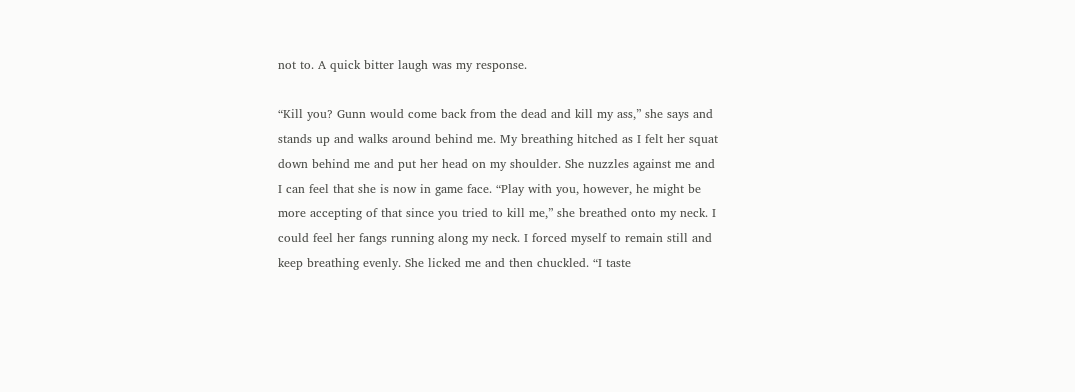not to. A quick bitter laugh was my response.

“Kill you? Gunn would come back from the dead and kill my ass,” she says and stands up and walks around behind me. My breathing hitched as I felt her squat down behind me and put her head on my shoulder. She nuzzles against me and I can feel that she is now in game face. “Play with you, however, he might be more accepting of that since you tried to kill me,” she breathed onto my neck. I could feel her fangs running along my neck. I forced myself to remain still and keep breathing evenly. She licked me and then chuckled. “I taste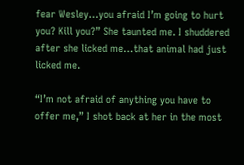fear Wesley…you afraid I’m going to hurt you? Kill you?” She taunted me. I shuddered after she licked me…that animal had just licked me.

“I’m not afraid of anything you have to offer me,” I shot back at her in the most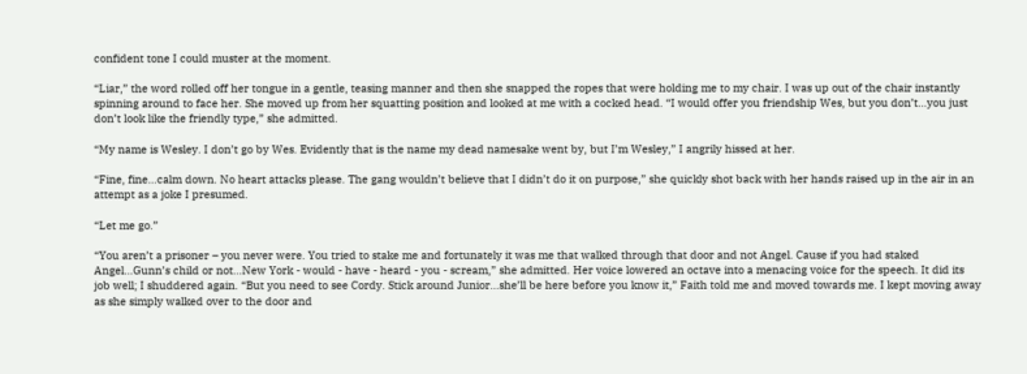confident tone I could muster at the moment.

“Liar,” the word rolled off her tongue in a gentle, teasing manner and then she snapped the ropes that were holding me to my chair. I was up out of the chair instantly spinning around to face her. She moved up from her squatting position and looked at me with a cocked head. “I would offer you friendship Wes, but you don’t…you just don’t look like the friendly type,” she admitted.

“My name is Wesley. I don’t go by Wes. Evidently that is the name my dead namesake went by, but I’m Wesley,” I angrily hissed at her.

“Fine, fine…calm down. No heart attacks please. The gang wouldn’t believe that I didn’t do it on purpose,” she quickly shot back with her hands raised up in the air in an attempt as a joke I presumed.

“Let me go.”

“You aren’t a prisoner – you never were. You tried to stake me and fortunately it was me that walked through that door and not Angel. Cause if you had staked Angel…Gunn’s child or not…New York - would - have - heard - you - scream,” she admitted. Her voice lowered an octave into a menacing voice for the speech. It did its job well; I shuddered again. “But you need to see Cordy. Stick around Junior…she’ll be here before you know it,” Faith told me and moved towards me. I kept moving away as she simply walked over to the door and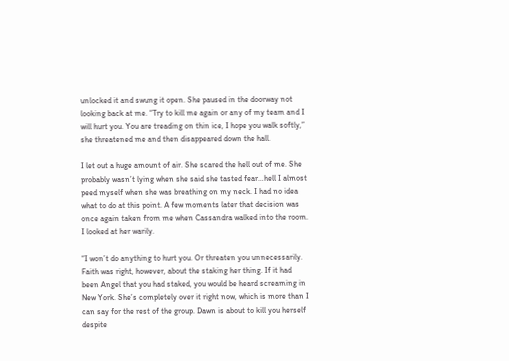unlocked it and swung it open. She paused in the doorway not looking back at me. “Try to kill me again or any of my team and I will hurt you. You are treading on thin ice, I hope you walk softly,” she threatened me and then disappeared down the hall.

I let out a huge amount of air. She scared the hell out of me. She probably wasn’t lying when she said she tasted fear…hell I almost peed myself when she was breathing on my neck. I had no idea what to do at this point. A few moments later that decision was once again taken from me when Cassandra walked into the room. I looked at her warily.

“I won’t do anything to hurt you. Or threaten you unnecessarily. Faith was right, however, about the staking her thing. If it had been Angel that you had staked, you would be heard screaming in New York. She’s completely over it right now, which is more than I can say for the rest of the group. Dawn is about to kill you herself despite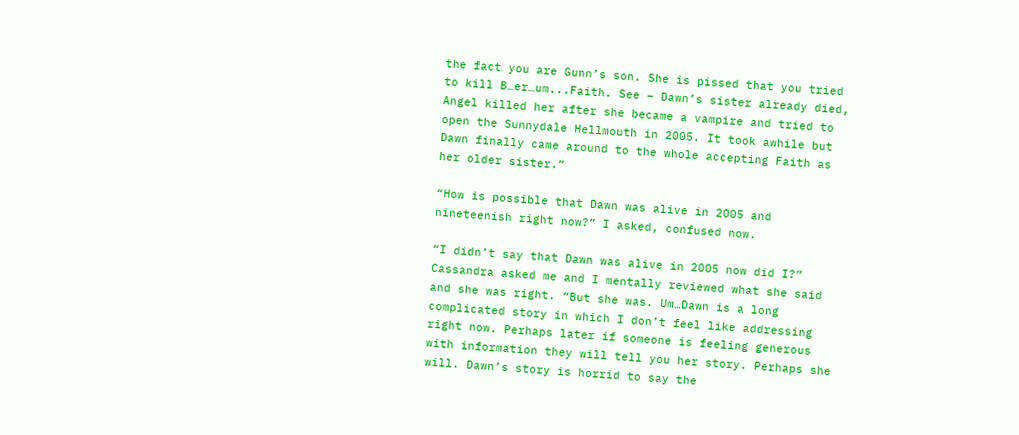the fact you are Gunn’s son. She is pissed that you tried to kill B…er…um...Faith. See – Dawn’s sister already died, Angel killed her after she became a vampire and tried to open the Sunnydale Hellmouth in 2005. It took awhile but Dawn finally came around to the whole accepting Faith as her older sister.”

“How is possible that Dawn was alive in 2005 and nineteenish right now?” I asked, confused now.

“I didn’t say that Dawn was alive in 2005 now did I?” Cassandra asked me and I mentally reviewed what she said and she was right. “But she was. Um…Dawn is a long complicated story in which I don’t feel like addressing right now. Perhaps later if someone is feeling generous with information they will tell you her story. Perhaps she will. Dawn’s story is horrid to say the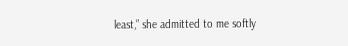least,” she admitted to me softly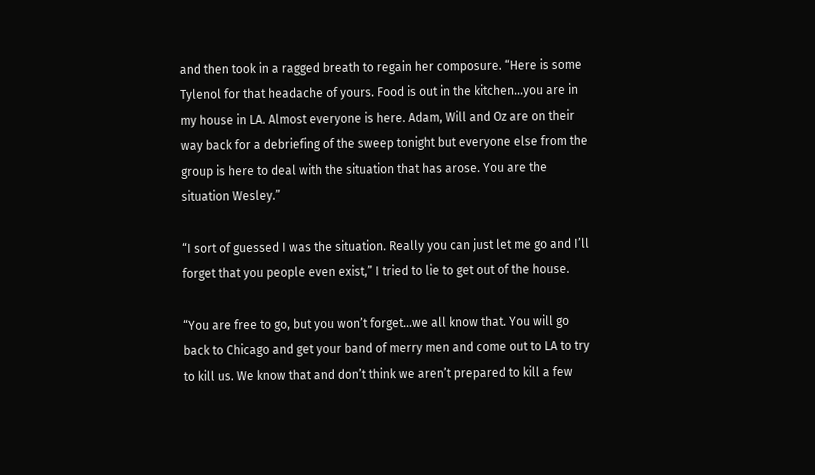and then took in a ragged breath to regain her composure. “Here is some Tylenol for that headache of yours. Food is out in the kitchen…you are in my house in LA. Almost everyone is here. Adam, Will and Oz are on their way back for a debriefing of the sweep tonight but everyone else from the group is here to deal with the situation that has arose. You are the situation Wesley.”

“I sort of guessed I was the situation. Really you can just let me go and I’ll forget that you people even exist,” I tried to lie to get out of the house.

“You are free to go, but you won’t forget…we all know that. You will go back to Chicago and get your band of merry men and come out to LA to try to kill us. We know that and don’t think we aren’t prepared to kill a few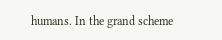humans. In the grand scheme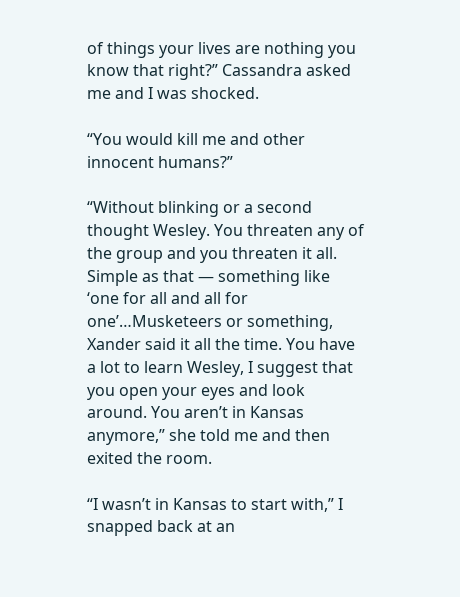of things your lives are nothing you know that right?” Cassandra asked me and I was shocked.

“You would kill me and other innocent humans?”

“Without blinking or a second thought Wesley. You threaten any of the group and you threaten it all. Simple as that — something like ‘one for all and all for one’…Musketeers or something, Xander said it all the time. You have a lot to learn Wesley, I suggest that you open your eyes and look around. You aren’t in Kansas anymore,” she told me and then exited the room.

“I wasn’t in Kansas to start with,” I snapped back at an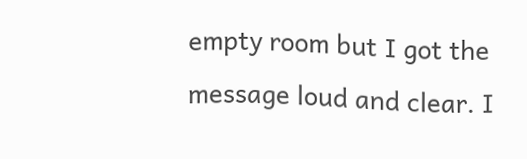empty room but I got the message loud and clear. I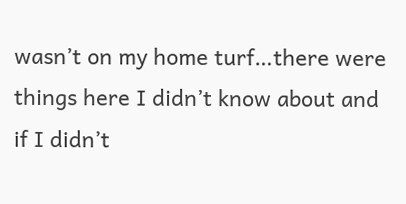wasn’t on my home turf…there were things here I didn’t know about and if I didn’t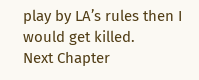play by LA’s rules then I would get killed.
Next Chapter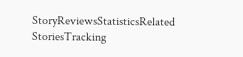StoryReviewsStatisticsRelated StoriesTracking